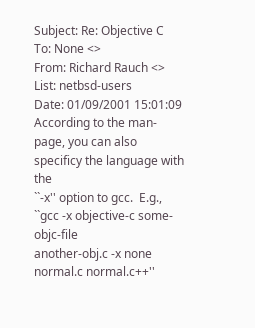Subject: Re: Objective C
To: None <>
From: Richard Rauch <>
List: netbsd-users
Date: 01/09/2001 15:01:09
According to the man-page, you can also specificy the language with the
``-x'' option to gcc.  E.g., ``gcc -x objective-c some-objc-file
another-obj.c -x none normal.c normal.c++''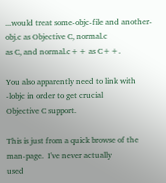...would treat some-objc-file and another-obj.c as Objective C, normal.c
as C, and normal.c++ as C++.

You also apparently need to link with -lobjc in order to get crucial
Objective C support.

This is just from a quick browse of the man-page.  I've never actually
used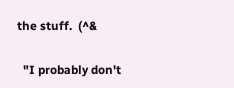the stuff.  (^&

  "I probably don't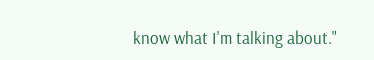know what I'm talking about."